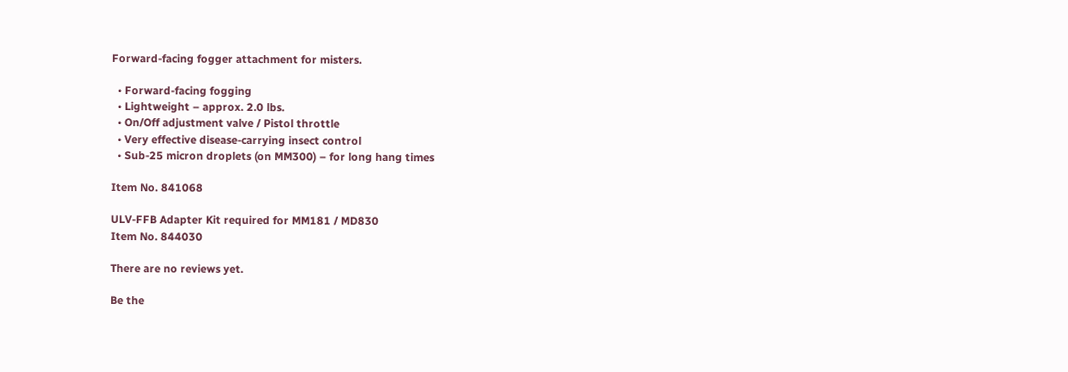Forward-facing fogger attachment for misters.

  • Forward-facing fogging
  • Lightweight – approx. 2.0 lbs.
  • On/Off adjustment valve / Pistol throttle
  • Very effective disease-carrying insect control
  • Sub-25 micron droplets (on MM300) – for long hang times

Item No. 841068

ULV-FFB Adapter Kit required for MM181 / MD830
Item No. 844030

There are no reviews yet.

Be the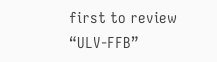first to review “ULV-FFB”